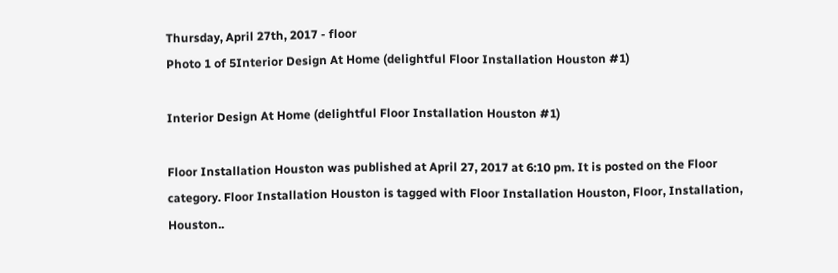Thursday, April 27th, 2017 - floor
Photo 1 of 5Interior Design At Home (delightful Floor Installation Houston #1)

Interior Design At Home (delightful Floor Installation Houston #1)

Floor Installation Houston was published at April 27, 2017 at 6:10 pm. It is posted on the Floor category. Floor Installation Houston is tagged with Floor Installation Houston, Floor, Installation, Houston..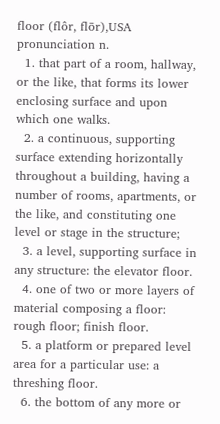floor (flôr, flōr),USA pronunciation n.
  1. that part of a room, hallway, or the like, that forms its lower enclosing surface and upon which one walks.
  2. a continuous, supporting surface extending horizontally throughout a building, having a number of rooms, apartments, or the like, and constituting one level or stage in the structure;
  3. a level, supporting surface in any structure: the elevator floor.
  4. one of two or more layers of material composing a floor: rough floor; finish floor.
  5. a platform or prepared level area for a particular use: a threshing floor.
  6. the bottom of any more or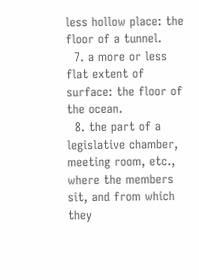less hollow place: the floor of a tunnel.
  7. a more or less flat extent of surface: the floor of the ocean.
  8. the part of a legislative chamber, meeting room, etc., where the members sit, and from which they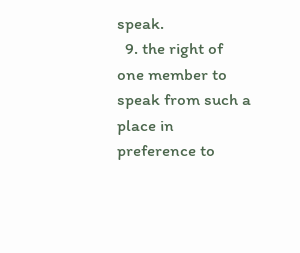speak.
  9. the right of one member to speak from such a place in preference to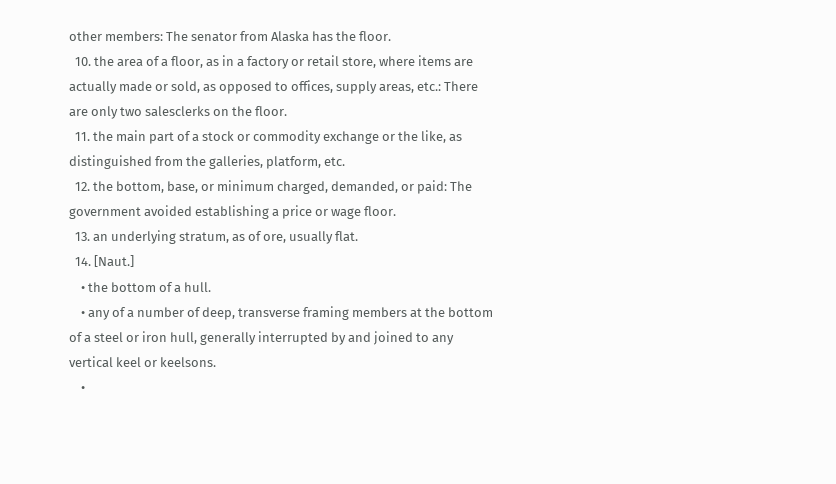other members: The senator from Alaska has the floor.
  10. the area of a floor, as in a factory or retail store, where items are actually made or sold, as opposed to offices, supply areas, etc.: There are only two salesclerks on the floor.
  11. the main part of a stock or commodity exchange or the like, as distinguished from the galleries, platform, etc.
  12. the bottom, base, or minimum charged, demanded, or paid: The government avoided establishing a price or wage floor.
  13. an underlying stratum, as of ore, usually flat.
  14. [Naut.]
    • the bottom of a hull.
    • any of a number of deep, transverse framing members at the bottom of a steel or iron hull, generally interrupted by and joined to any vertical keel or keelsons.
    •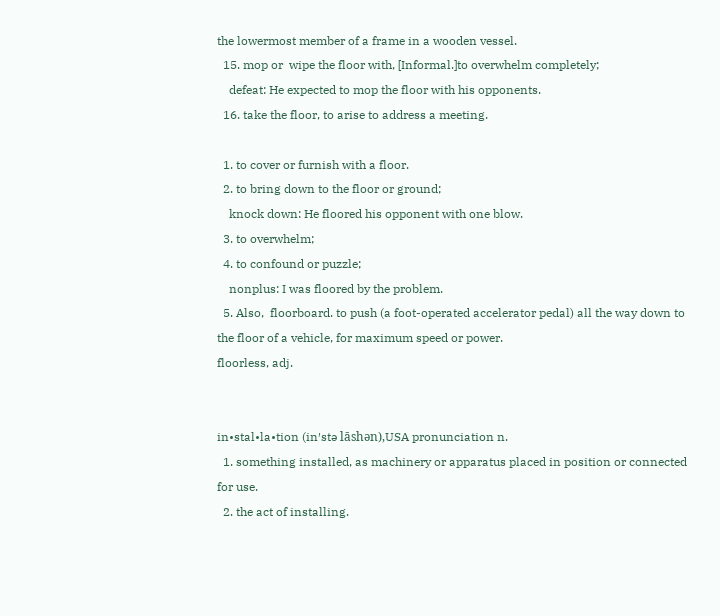the lowermost member of a frame in a wooden vessel.
  15. mop or  wipe the floor with, [Informal.]to overwhelm completely;
    defeat: He expected to mop the floor with his opponents.
  16. take the floor, to arise to address a meeting.

  1. to cover or furnish with a floor.
  2. to bring down to the floor or ground;
    knock down: He floored his opponent with one blow.
  3. to overwhelm;
  4. to confound or puzzle;
    nonplus: I was floored by the problem.
  5. Also,  floorboard. to push (a foot-operated accelerator pedal) all the way down to the floor of a vehicle, for maximum speed or power.
floorless, adj.


in•stal•la•tion (in′stə lāshən),USA pronunciation n.
  1. something installed, as machinery or apparatus placed in position or connected for use.
  2. the act of installing.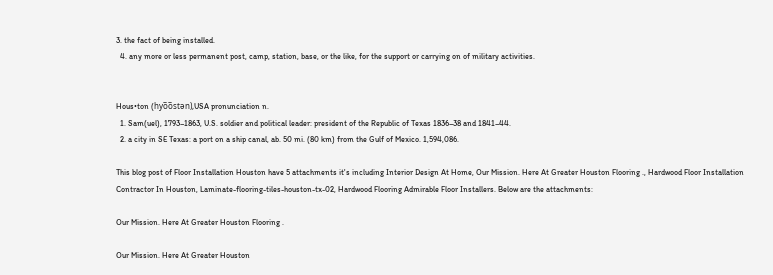3. the fact of being installed.
  4. any more or less permanent post, camp, station, base, or the like, for the support or carrying on of military activities.


Hous•ton (hyo̅o̅stən),USA pronunciation n.
  1. Sam(uel), 1793–1863, U.S. soldier and political leader: president of the Republic of Texas 1836–38 and 1841–44.
  2. a city in SE Texas: a port on a ship canal, ab. 50 mi. (80 km) from the Gulf of Mexico. 1,594,086.

This blog post of Floor Installation Houston have 5 attachments it's including Interior Design At Home, Our Mission. Here At Greater Houston Flooring ., Hardwood Floor Installation Contractor In Houston, Laminate-flooring-tiles-houston-tx-02, Hardwood Flooring Admirable Floor Installers. Below are the attachments:

Our Mission. Here At Greater Houston Flooring .

Our Mission. Here At Greater Houston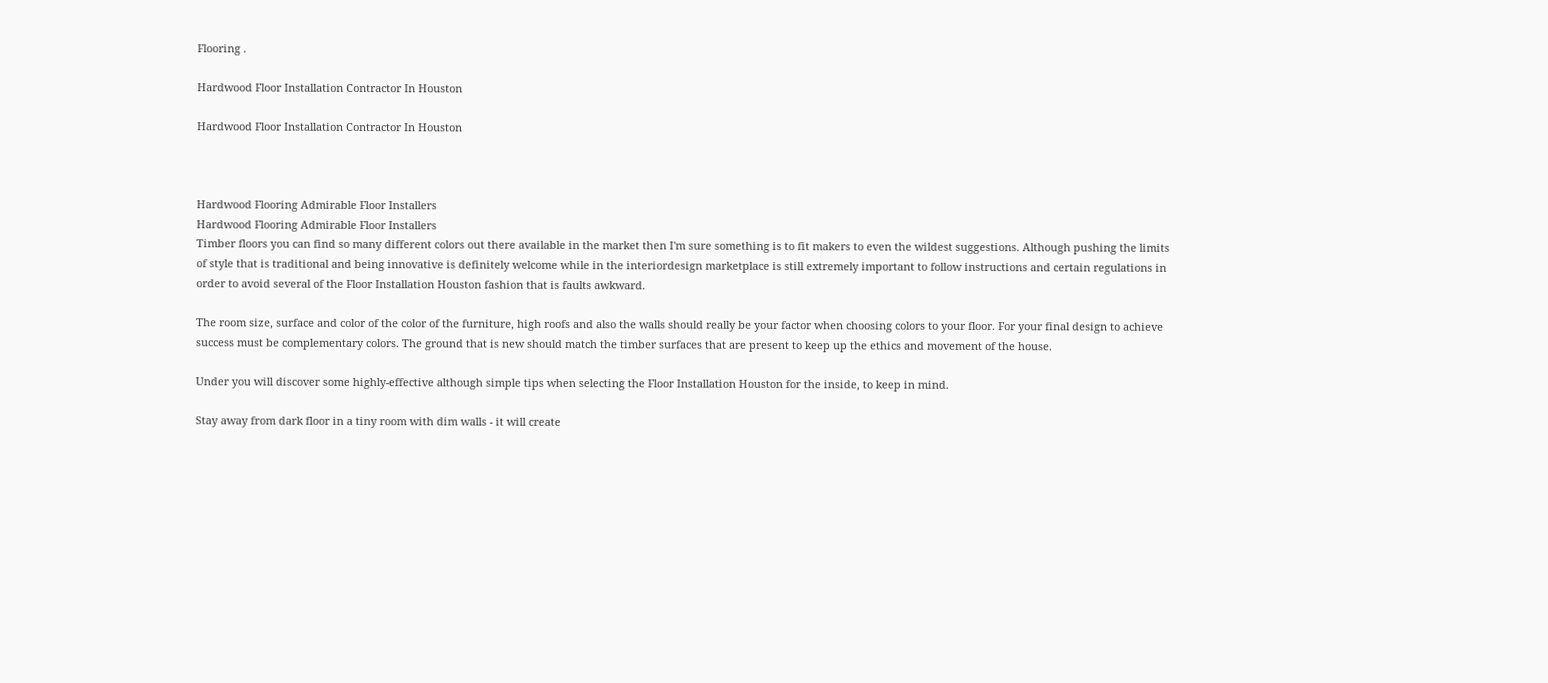Flooring .

Hardwood Floor Installation Contractor In Houston

Hardwood Floor Installation Contractor In Houston



Hardwood Flooring Admirable Floor Installers
Hardwood Flooring Admirable Floor Installers
Timber floors you can find so many different colors out there available in the market then I'm sure something is to fit makers to even the wildest suggestions. Although pushing the limits of style that is traditional and being innovative is definitely welcome while in the interiordesign marketplace is still extremely important to follow instructions and certain regulations in order to avoid several of the Floor Installation Houston fashion that is faults awkward.

The room size, surface and color of the color of the furniture, high roofs and also the walls should really be your factor when choosing colors to your floor. For your final design to achieve success must be complementary colors. The ground that is new should match the timber surfaces that are present to keep up the ethics and movement of the house.

Under you will discover some highly-effective although simple tips when selecting the Floor Installation Houston for the inside, to keep in mind.

Stay away from dark floor in a tiny room with dim walls - it will create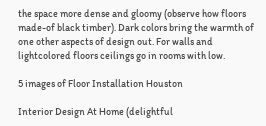the space more dense and gloomy (observe how floors made-of black timber). Dark colors bring the warmth of one other aspects of design out. For walls and lightcolored floors ceilings go in rooms with low.

5 images of Floor Installation Houston

Interior Design At Home (delightful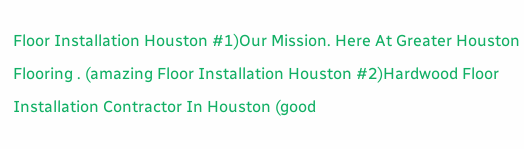Floor Installation Houston #1)Our Mission. Here At Greater Houston Flooring . (amazing Floor Installation Houston #2)Hardwood Floor Installation Contractor In Houston (good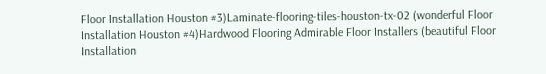Floor Installation Houston #3)Laminate-flooring-tiles-houston-tx-02 (wonderful Floor Installation Houston #4)Hardwood Flooring Admirable Floor Installers (beautiful Floor Installation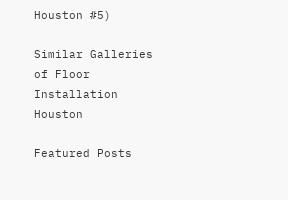Houston #5)

Similar Galleries of Floor Installation Houston

Featured Posts